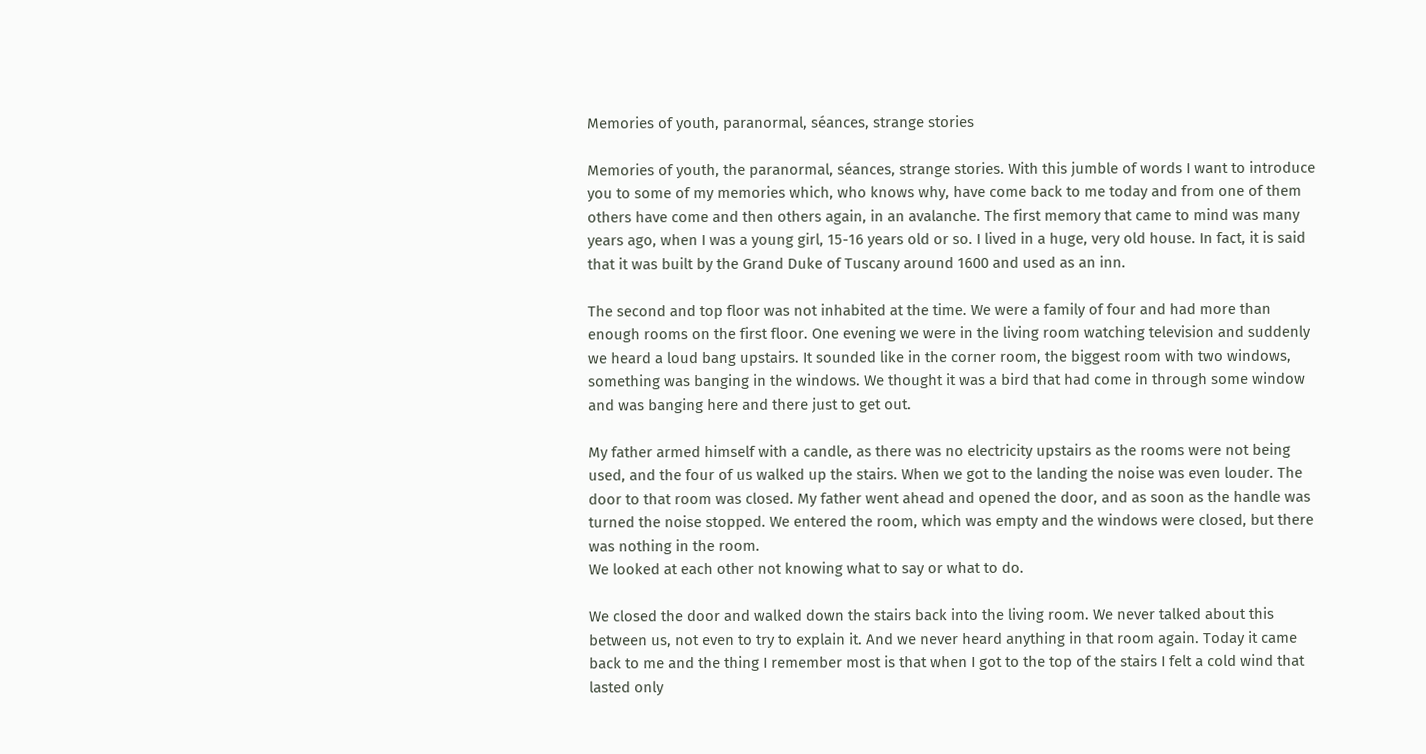Memories of youth, paranormal, séances, strange stories

Memories of youth, the paranormal, séances, strange stories. With this jumble of words I want to introduce you to some of my memories which, who knows why, have come back to me today and from one of them others have come and then others again, in an avalanche. The first memory that came to mind was many years ago, when I was a young girl, 15-16 years old or so. I lived in a huge, very old house. In fact, it is said that it was built by the Grand Duke of Tuscany around 1600 and used as an inn.

The second and top floor was not inhabited at the time. We were a family of four and had more than enough rooms on the first floor. One evening we were in the living room watching television and suddenly we heard a loud bang upstairs. It sounded like in the corner room, the biggest room with two windows, something was banging in the windows. We thought it was a bird that had come in through some window and was banging here and there just to get out.

My father armed himself with a candle, as there was no electricity upstairs as the rooms were not being used, and the four of us walked up the stairs. When we got to the landing the noise was even louder. The door to that room was closed. My father went ahead and opened the door, and as soon as the handle was turned the noise stopped. We entered the room, which was empty and the windows were closed, but there was nothing in the room.
We looked at each other not knowing what to say or what to do.

We closed the door and walked down the stairs back into the living room. We never talked about this between us, not even to try to explain it. And we never heard anything in that room again. Today it came back to me and the thing I remember most is that when I got to the top of the stairs I felt a cold wind that lasted only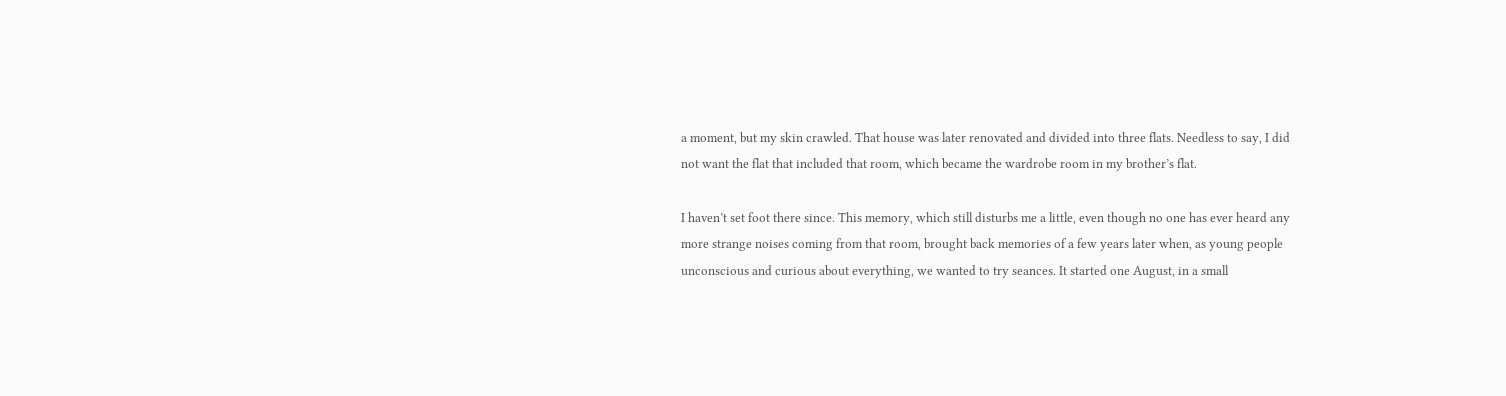a moment, but my skin crawled. That house was later renovated and divided into three flats. Needless to say, I did not want the flat that included that room, which became the wardrobe room in my brother’s flat.

I haven’t set foot there since. This memory, which still disturbs me a little, even though no one has ever heard any more strange noises coming from that room, brought back memories of a few years later when, as young people unconscious and curious about everything, we wanted to try seances. It started one August, in a small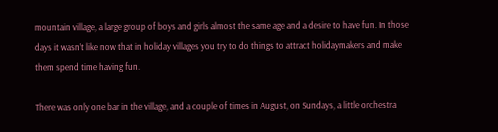mountain village, a large group of boys and girls almost the same age and a desire to have fun. In those days it wasn’t like now that in holiday villages you try to do things to attract holidaymakers and make them spend time having fun.

There was only one bar in the village, and a couple of times in August, on Sundays, a little orchestra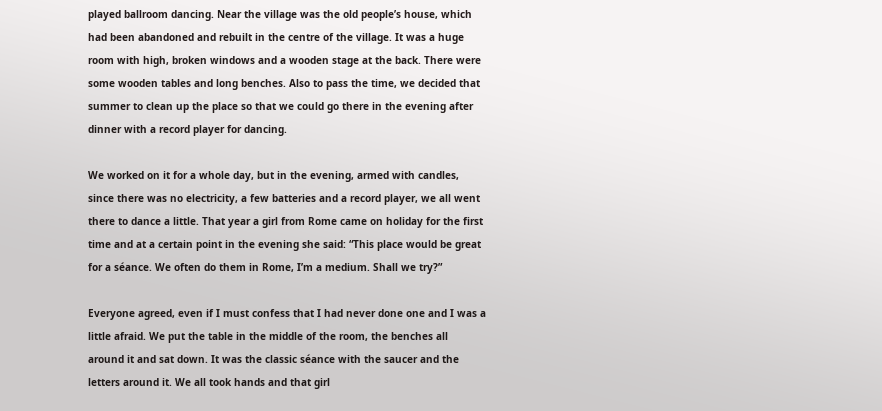played ballroom dancing. Near the village was the old people’s house, which had been abandoned and rebuilt in the centre of the village. It was a huge room with high, broken windows and a wooden stage at the back. There were some wooden tables and long benches. Also to pass the time, we decided that summer to clean up the place so that we could go there in the evening after dinner with a record player for dancing.

We worked on it for a whole day, but in the evening, armed with candles, since there was no electricity, a few batteries and a record player, we all went there to dance a little. That year a girl from Rome came on holiday for the first time and at a certain point in the evening she said: “This place would be great for a séance. We often do them in Rome, I’m a medium. Shall we try?”

Everyone agreed, even if I must confess that I had never done one and I was a little afraid. We put the table in the middle of the room, the benches all around it and sat down. It was the classic séance with the saucer and the letters around it. We all took hands and that girl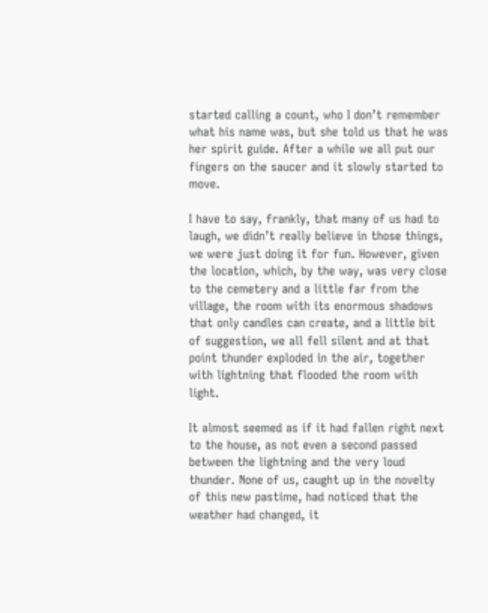started calling a count, who I don’t remember what his name was, but she told us that he was her spirit guide. After a while we all put our fingers on the saucer and it slowly started to move.

I have to say, frankly, that many of us had to laugh, we didn’t really believe in those things, we were just doing it for fun. However, given the location, which, by the way, was very close to the cemetery and a little far from the village, the room with its enormous shadows that only candles can create, and a little bit of suggestion, we all fell silent and at that point thunder exploded in the air, together with lightning that flooded the room with light.

It almost seemed as if it had fallen right next to the house, as not even a second passed between the lightning and the very loud thunder. None of us, caught up in the novelty of this new pastime, had noticed that the weather had changed, it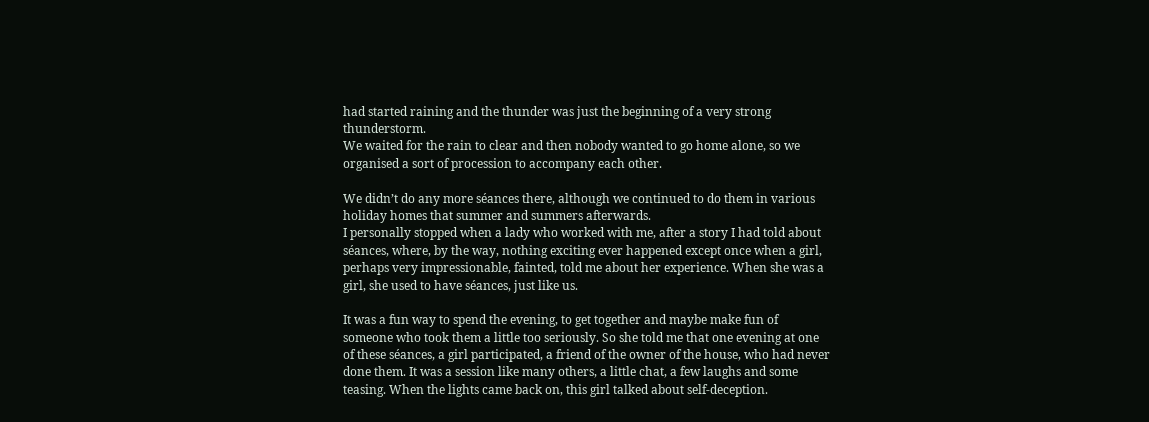had started raining and the thunder was just the beginning of a very strong thunderstorm.
We waited for the rain to clear and then nobody wanted to go home alone, so we organised a sort of procession to accompany each other.

We didn’t do any more séances there, although we continued to do them in various holiday homes that summer and summers afterwards.
I personally stopped when a lady who worked with me, after a story I had told about séances, where, by the way, nothing exciting ever happened except once when a girl, perhaps very impressionable, fainted, told me about her experience. When she was a girl, she used to have séances, just like us.

It was a fun way to spend the evening, to get together and maybe make fun of someone who took them a little too seriously. So she told me that one evening at one of these séances, a girl participated, a friend of the owner of the house, who had never done them. It was a session like many others, a little chat, a few laughs and some teasing. When the lights came back on, this girl talked about self-deception.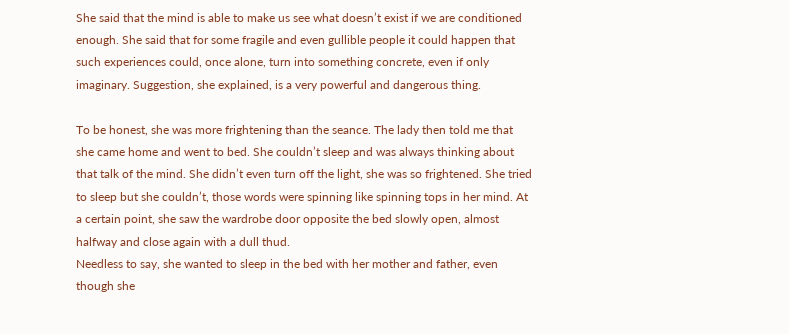She said that the mind is able to make us see what doesn’t exist if we are conditioned enough. She said that for some fragile and even gullible people it could happen that such experiences could, once alone, turn into something concrete, even if only imaginary. Suggestion, she explained, is a very powerful and dangerous thing.

To be honest, she was more frightening than the seance. The lady then told me that she came home and went to bed. She couldn’t sleep and was always thinking about that talk of the mind. She didn’t even turn off the light, she was so frightened. She tried to sleep but she couldn’t, those words were spinning like spinning tops in her mind. At a certain point, she saw the wardrobe door opposite the bed slowly open, almost halfway and close again with a dull thud.
Needless to say, she wanted to sleep in the bed with her mother and father, even though she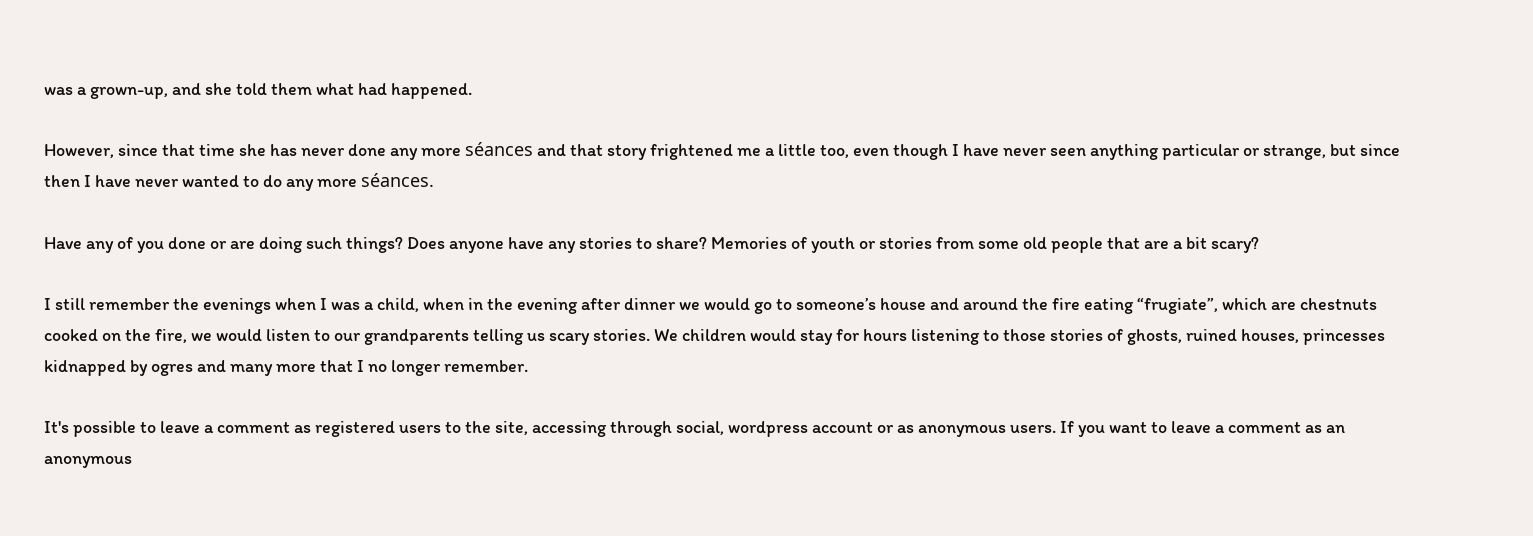was a grown-up, and she told them what had happened.

However, since that time she has never done any more séances and that story frightened me a little too, even though I have never seen anything particular or strange, but since then I have never wanted to do any more séances.

Have any of you done or are doing such things? Does anyone have any stories to share? Memories of youth or stories from some old people that are a bit scary?

I still remember the evenings when I was a child, when in the evening after dinner we would go to someone’s house and around the fire eating “frugiate”, which are chestnuts cooked on the fire, we would listen to our grandparents telling us scary stories. We children would stay for hours listening to those stories of ghosts, ruined houses, princesses kidnapped by ogres and many more that I no longer remember.

It's possible to leave a comment as registered users to the site, accessing through social, wordpress account or as anonymous users. If you want to leave a comment as an anonymous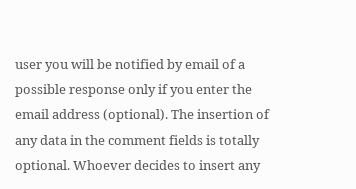user you will be notified by email of a possible response only if you enter the email address (optional). The insertion of any data in the comment fields is totally optional. Whoever decides to insert any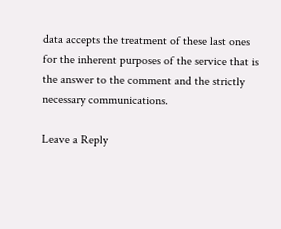data accepts the treatment of these last ones for the inherent purposes of the service that is the answer to the comment and the strictly necessary communications.

Leave a Reply